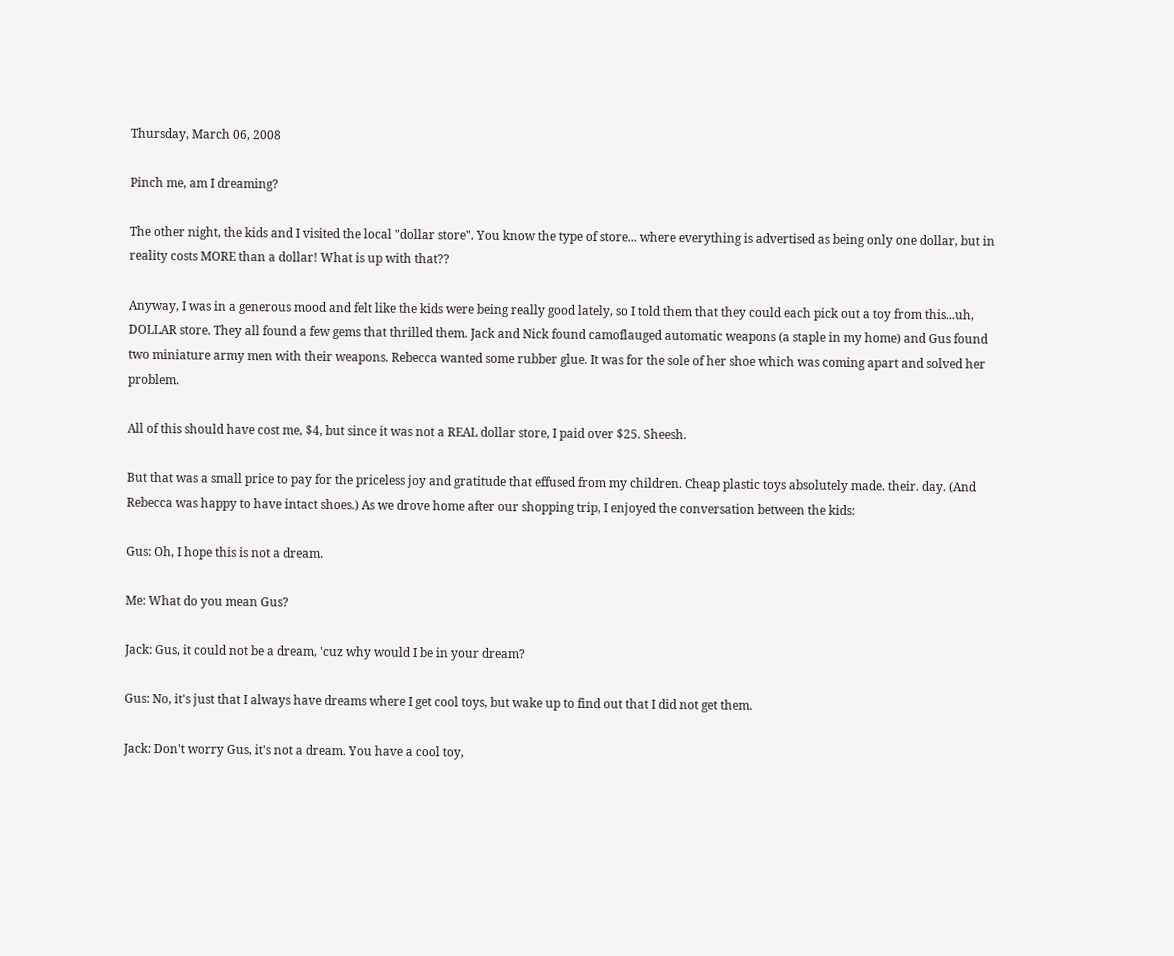Thursday, March 06, 2008

Pinch me, am I dreaming?

The other night, the kids and I visited the local "dollar store". You know the type of store... where everything is advertised as being only one dollar, but in reality costs MORE than a dollar! What is up with that??

Anyway, I was in a generous mood and felt like the kids were being really good lately, so I told them that they could each pick out a toy from this...uh, DOLLAR store. They all found a few gems that thrilled them. Jack and Nick found camoflauged automatic weapons (a staple in my home) and Gus found two miniature army men with their weapons. Rebecca wanted some rubber glue. It was for the sole of her shoe which was coming apart and solved her problem.

All of this should have cost me, $4, but since it was not a REAL dollar store, I paid over $25. Sheesh.

But that was a small price to pay for the priceless joy and gratitude that effused from my children. Cheap plastic toys absolutely made. their. day. (And Rebecca was happy to have intact shoes.) As we drove home after our shopping trip, I enjoyed the conversation between the kids:

Gus: Oh, I hope this is not a dream.

Me: What do you mean Gus?

Jack: Gus, it could not be a dream, 'cuz why would I be in your dream?

Gus: No, it's just that I always have dreams where I get cool toys, but wake up to find out that I did not get them.

Jack: Don't worry Gus, it's not a dream. You have a cool toy,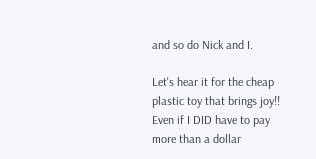and so do Nick and I.

Let's hear it for the cheap plastic toy that brings joy!! Even if I DID have to pay more than a dollar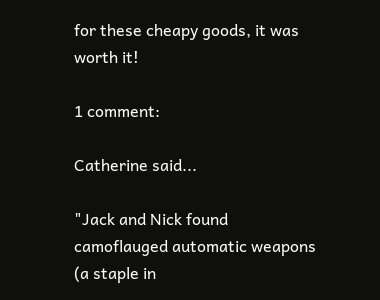for these cheapy goods, it was worth it!

1 comment:

Catherine said...

"Jack and Nick found camoflauged automatic weapons (a staple in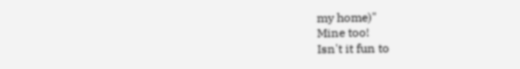my home)"
Mine too!
Isn't it fun to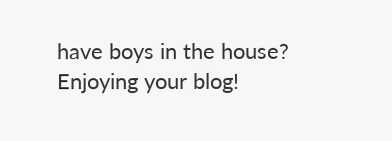have boys in the house?
Enjoying your blog!